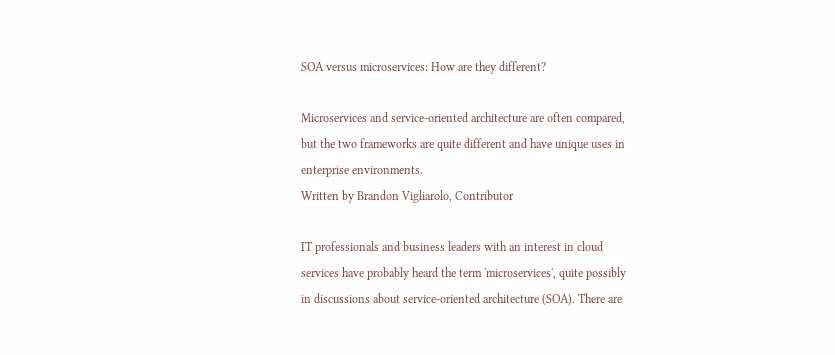SOA versus microservices: How are they different?

Microservices and service-oriented architecture are often compared, but the two frameworks are quite different and have unique uses in enterprise environments.
Written by Brandon Vigliarolo, Contributor

IT professionals and business leaders with an interest in cloud services have probably heard the term 'microservices', quite possibly in discussions about service-oriented architecture (SOA). There are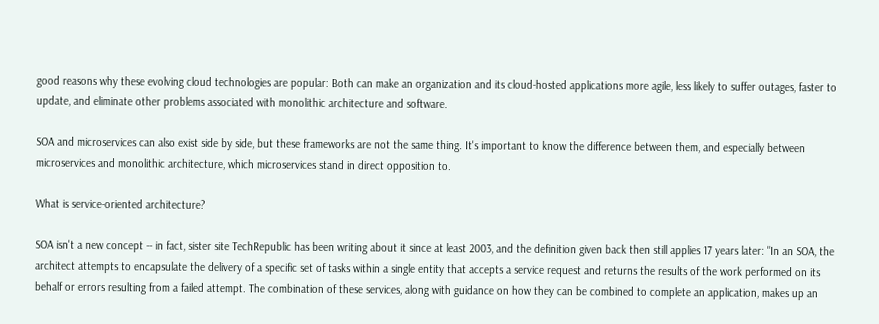good reasons why these evolving cloud technologies are popular: Both can make an organization and its cloud-hosted applications more agile, less likely to suffer outages, faster to update, and eliminate other problems associated with monolithic architecture and software.

SOA and microservices can also exist side by side, but these frameworks are not the same thing. It's important to know the difference between them, and especially between microservices and monolithic architecture, which microservices stand in direct opposition to.

What is service-oriented architecture?

SOA isn't a new concept -- in fact, sister site TechRepublic has been writing about it since at least 2003, and the definition given back then still applies 17 years later: "In an SOA, the architect attempts to encapsulate the delivery of a specific set of tasks within a single entity that accepts a service request and returns the results of the work performed on its behalf or errors resulting from a failed attempt. The combination of these services, along with guidance on how they can be combined to complete an application, makes up an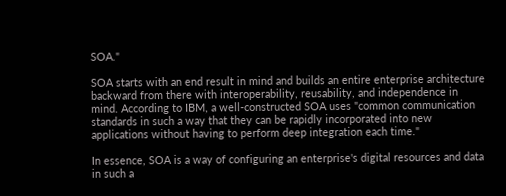SOA."

SOA starts with an end result in mind and builds an entire enterprise architecture backward from there with interoperability, reusability, and independence in mind. According to IBM, a well-constructed SOA uses "common communication standards in such a way that they can be rapidly incorporated into new applications without having to perform deep integration each time."

In essence, SOA is a way of configuring an enterprise's digital resources and data in such a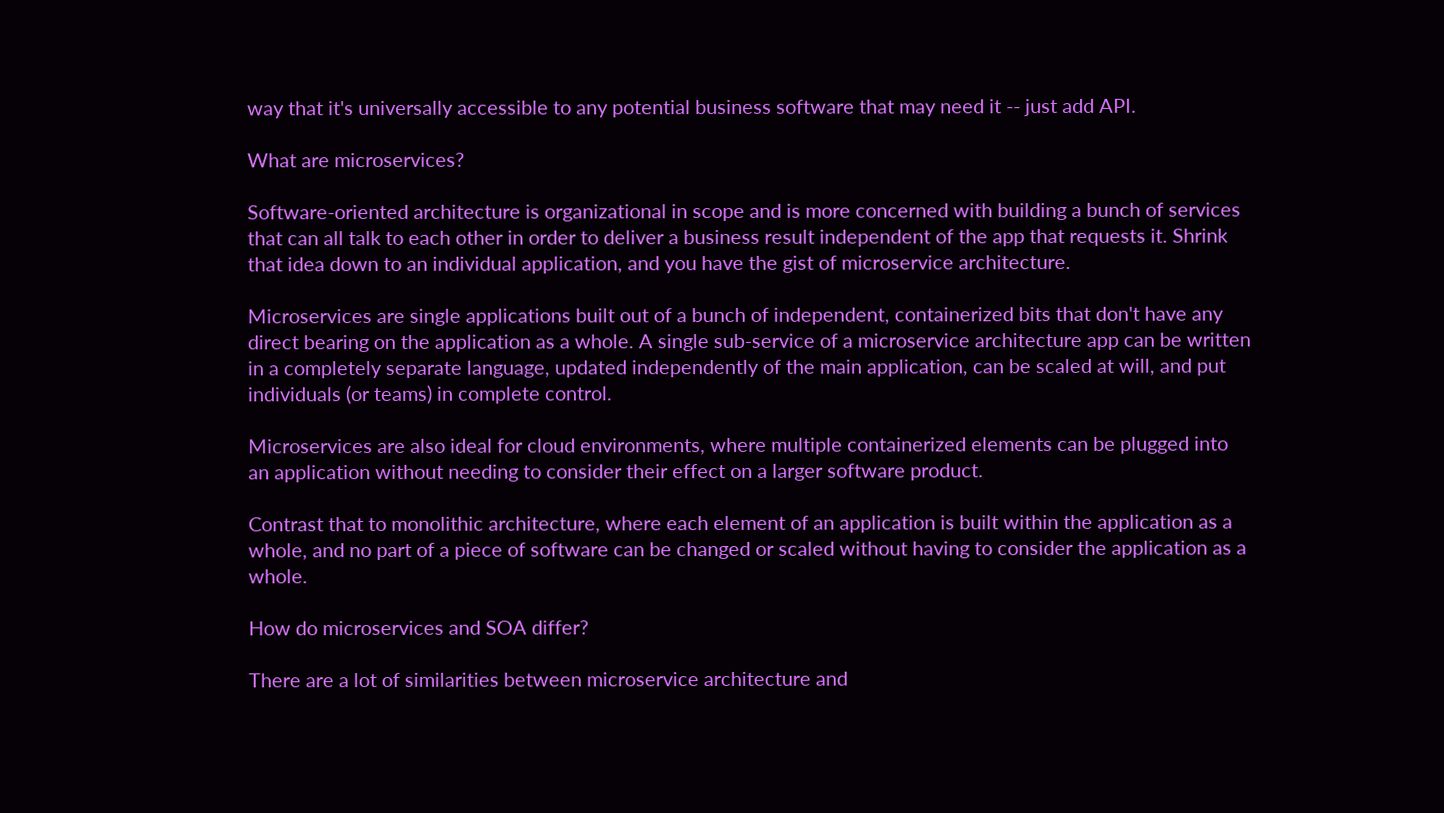way that it's universally accessible to any potential business software that may need it -- just add API.

What are microservices?

Software-oriented architecture is organizational in scope and is more concerned with building a bunch of services that can all talk to each other in order to deliver a business result independent of the app that requests it. Shrink that idea down to an individual application, and you have the gist of microservice architecture.

Microservices are single applications built out of a bunch of independent, containerized bits that don't have any direct bearing on the application as a whole. A single sub-service of a microservice architecture app can be written in a completely separate language, updated independently of the main application, can be scaled at will, and put individuals (or teams) in complete control.

Microservices are also ideal for cloud environments, where multiple containerized elements can be plugged into an application without needing to consider their effect on a larger software product.

Contrast that to monolithic architecture, where each element of an application is built within the application as a whole, and no part of a piece of software can be changed or scaled without having to consider the application as a whole.

How do microservices and SOA differ?

There are a lot of similarities between microservice architecture and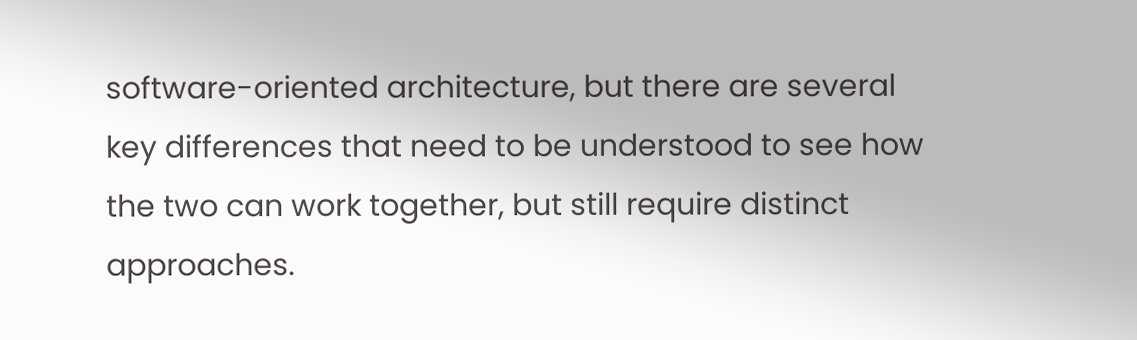software-oriented architecture, but there are several key differences that need to be understood to see how the two can work together, but still require distinct approaches.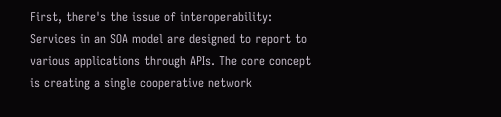First, there's the issue of interoperability: Services in an SOA model are designed to report to various applications through APIs. The core concept is creating a single cooperative network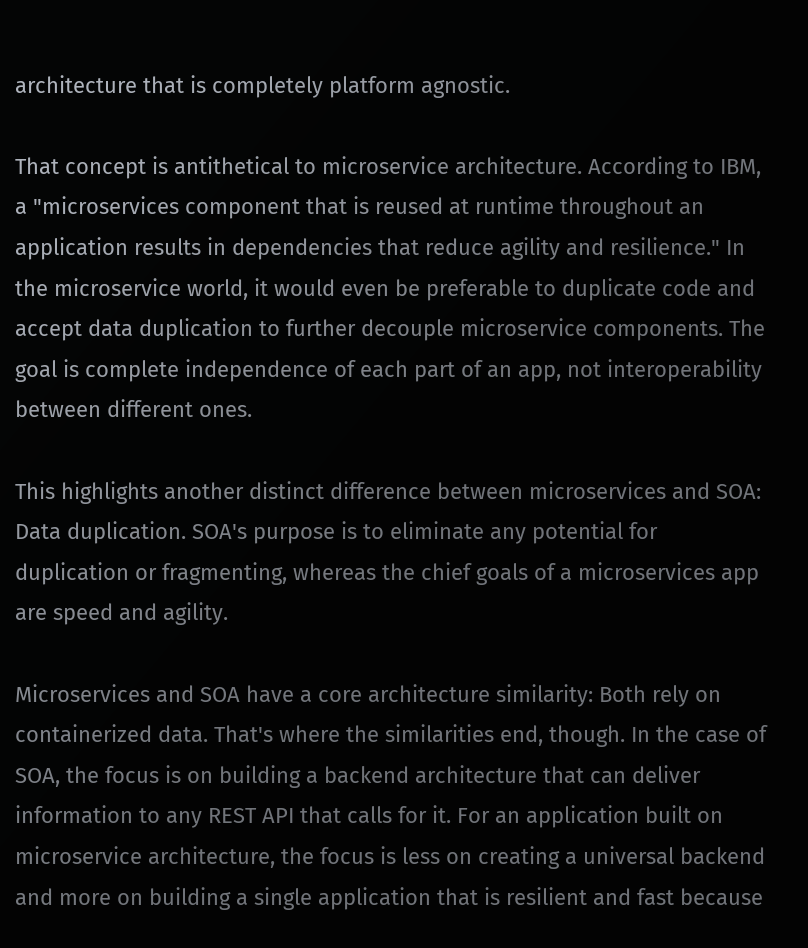architecture that is completely platform agnostic.

That concept is antithetical to microservice architecture. According to IBM, a "microservices component that is reused at runtime throughout an application results in dependencies that reduce agility and resilience." In the microservice world, it would even be preferable to duplicate code and accept data duplication to further decouple microservice components. The goal is complete independence of each part of an app, not interoperability between different ones.

This highlights another distinct difference between microservices and SOA: Data duplication. SOA's purpose is to eliminate any potential for duplication or fragmenting, whereas the chief goals of a microservices app are speed and agility.

Microservices and SOA have a core architecture similarity: Both rely on containerized data. That's where the similarities end, though. In the case of SOA, the focus is on building a backend architecture that can deliver information to any REST API that calls for it. For an application built on microservice architecture, the focus is less on creating a universal backend and more on building a single application that is resilient and fast because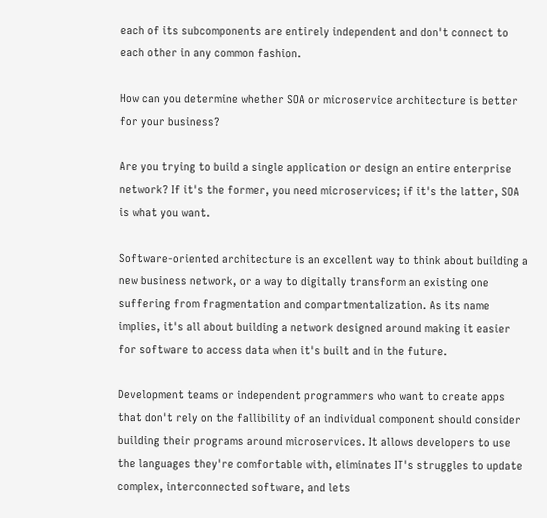each of its subcomponents are entirely independent and don't connect to each other in any common fashion.

How can you determine whether SOA or microservice architecture is better for your business?

Are you trying to build a single application or design an entire enterprise network? If it's the former, you need microservices; if it's the latter, SOA is what you want.

Software-oriented architecture is an excellent way to think about building a new business network, or a way to digitally transform an existing one suffering from fragmentation and compartmentalization. As its name implies, it's all about building a network designed around making it easier for software to access data when it's built and in the future.

Development teams or independent programmers who want to create apps that don't rely on the fallibility of an individual component should consider building their programs around microservices. It allows developers to use the languages they're comfortable with, eliminates IT's struggles to update complex, interconnected software, and lets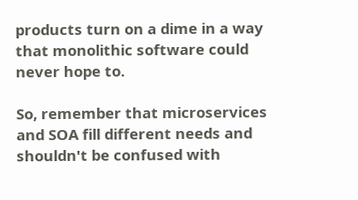products turn on a dime in a way that monolithic software could never hope to.

So, remember that microservices and SOA fill different needs and shouldn't be confused with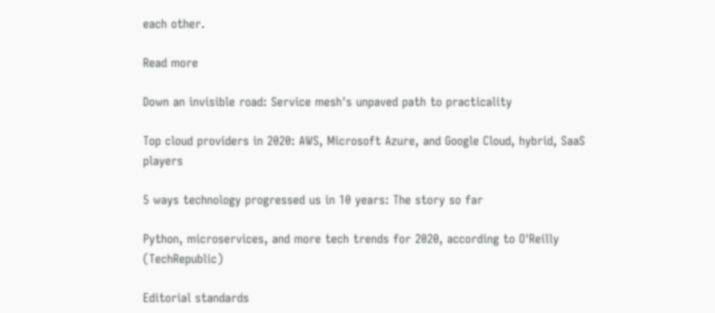each other.

Read more

Down an invisible road: Service mesh's unpaved path to practicality

Top cloud providers in 2020: AWS, Microsoft Azure, and Google Cloud, hybrid, SaaS players

5 ways technology progressed us in 10 years: The story so far

Python, microservices, and more tech trends for 2020, according to O'Reilly (TechRepublic)

Editorial standards